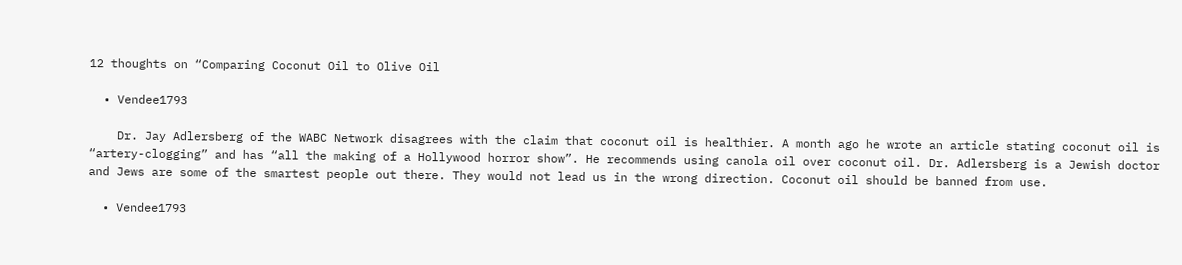12 thoughts on “Comparing Coconut Oil to Olive Oil

  • Vendee1793

    Dr. Jay Adlersberg of the WABC Network disagrees with the claim that coconut oil is healthier. A month ago he wrote an article stating coconut oil is “artery-clogging” and has “all the making of a Hollywood horror show”. He recommends using canola oil over coconut oil. Dr. Adlersberg is a Jewish doctor and Jews are some of the smartest people out there. They would not lead us in the wrong direction. Coconut oil should be banned from use.

  • Vendee1793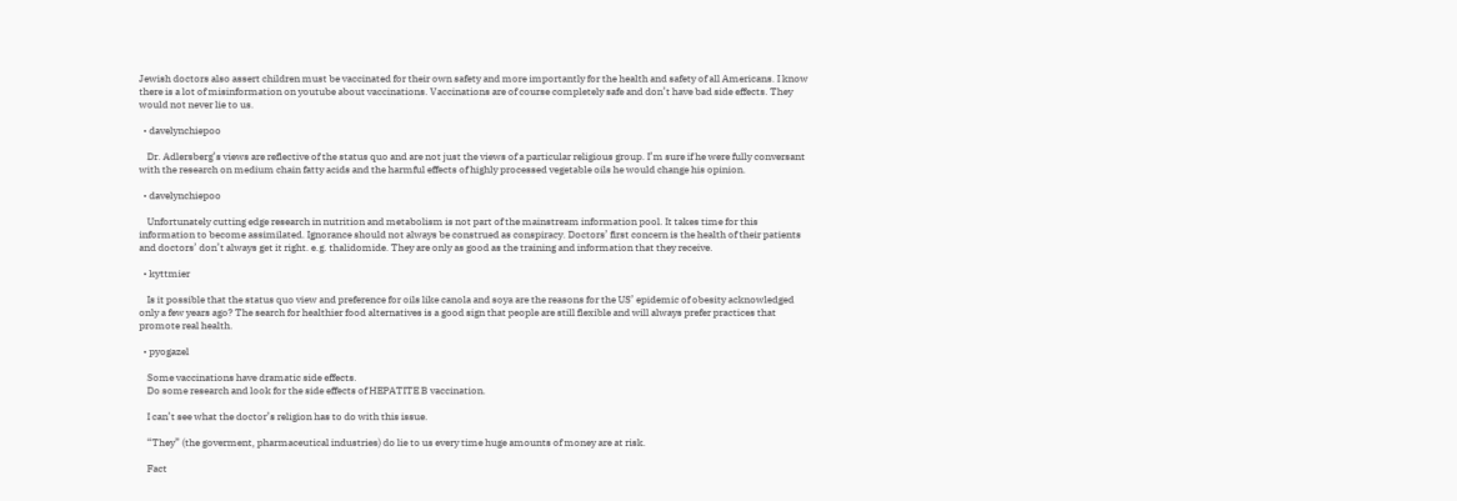Jewish doctors also assert children must be vaccinated for their own safety and more importantly for the health and safety of all Americans. I know there is a lot of misinformation on youtube about vaccinations. Vaccinations are of course completely safe and don’t have bad side effects. They would not never lie to us.

  • davelynchiepoo

    Dr. Adlersberg’s views are reflective of the status quo and are not just the views of a particular religious group. I’m sure if he were fully conversant with the research on medium chain fatty acids and the harmful effects of highly processed vegetable oils he would change his opinion.

  • davelynchiepoo

    Unfortunately cutting edge research in nutrition and metabolism is not part of the mainstream information pool. It takes time for this information to become assimilated. Ignorance should not always be construed as conspiracy. Doctors’ first concern is the health of their patients and doctors’ don’t always get it right. e.g. thalidomide. They are only as good as the training and information that they receive.

  • kyttmier

    Is it possible that the status quo view and preference for oils like canola and soya are the reasons for the US’ epidemic of obesity acknowledged only a few years ago? The search for healthier food alternatives is a good sign that people are still flexible and will always prefer practices that promote real health.

  • pyogazel

    Some vaccinations have dramatic side effects.
    Do some research and look for the side effects of HEPATITE B vaccination.

    I can’t see what the doctor’s religion has to do with this issue.

    “They” (the goverment, pharmaceutical industries) do lie to us every time huge amounts of money are at risk.

    Fact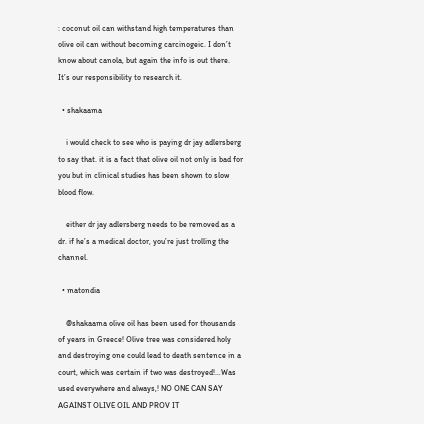: coconut oil can withstand high temperatures than olive oil can without becoming carcinogeic. I don’t know about canola, but again the info is out there. It’s our responsibility to research it.

  • shakaama

    i would check to see who is paying dr jay adlersberg to say that. it is a fact that olive oil not only is bad for you but in clinical studies has been shown to slow blood flow.

    either dr jay adlersberg needs to be removed as a dr. if he’s a medical doctor, you’re just trolling the channel.

  • matondia

    @shakaama olive oil has been used for thousands of years in Greece! Olive tree was considered holy and destroying one could lead to death sentence in a court, which was certain if two was destroyed!…Was used everywhere and always,! NO ONE CAN SAY AGAINST OLIVE OIL AND PROV IT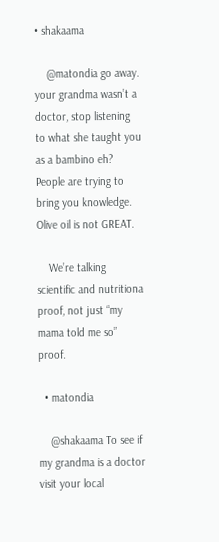• shakaama

    @matondia go away. your grandma wasn’t a doctor, stop listening to what she taught you as a bambino eh? People are trying to bring you knowledge. Olive oil is not GREAT.

    We’re talking scientific and nutritiona proof, not just “my mama told me so” proof.

  • matondia

    @shakaama To see if my grandma is a doctor visit your local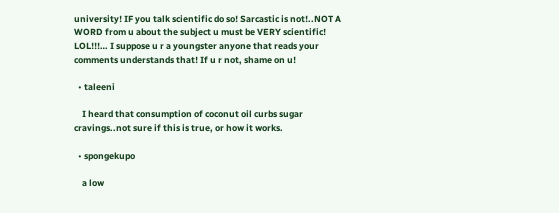university! IF you talk scientific do so! Sarcastic is not!..NOT A WORD from u about the subject u must be VERY scientific! LOL!!!… I suppose u r a youngster anyone that reads your comments understands that! If u r not, shame on u!

  • taleeni

    I heard that consumption of coconut oil curbs sugar cravings..not sure if this is true, or how it works.

  • spongekupo

    a low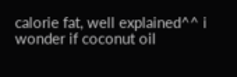calorie fat, well explained^^ i wonder if coconut oil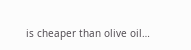is cheaper than olive oil…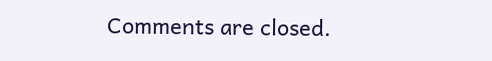Comments are closed.